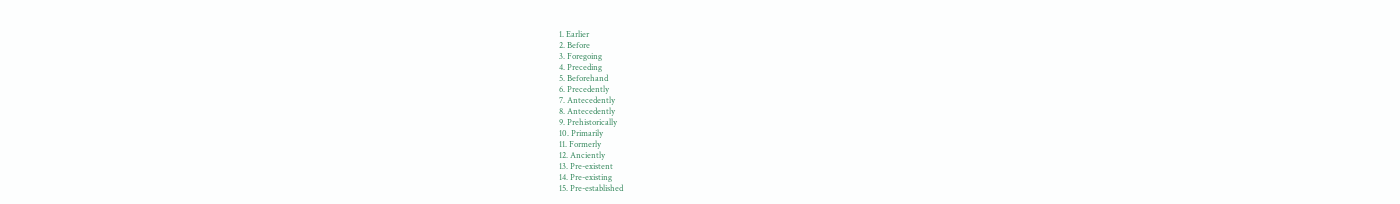1. Earlier
2. Before
3. Foregoing
4. Preceding
5. Beforehand
6. Precedently
7. Antecedently
8. Antecedently
9. Prehistorically
10. Primarily
11. Formerly
12. Anciently
13. Pre-existent
14. Pre-existing
15. Pre-established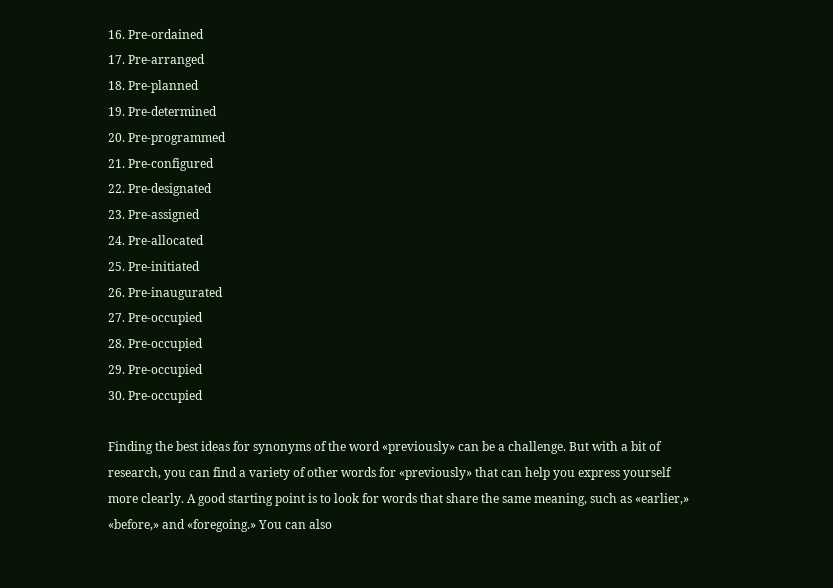16. Pre-ordained
17. Pre-arranged
18. Pre-planned
19. Pre-determined
20. Pre-programmed
21. Pre-configured
22. Pre-designated
23. Pre-assigned
24. Pre-allocated
25. Pre-initiated
26. Pre-inaugurated
27. Pre-occupied
28. Pre-occupied
29. Pre-occupied
30. Pre-occupied

Finding the best ideas for synonyms of the word «previously» can be a challenge. But with a bit of research, you can find a variety of other words for «previously» that can help you express yourself more clearly. A good starting point is to look for words that share the same meaning, such as «earlier,» «before,» and «foregoing.» You can also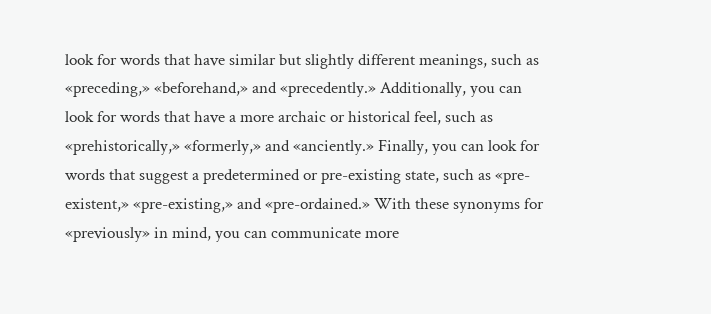look for words that have similar but slightly different meanings, such as «preceding,» «beforehand,» and «precedently.» Additionally, you can look for words that have a more archaic or historical feel, such as «prehistorically,» «formerly,» and «anciently.» Finally, you can look for words that suggest a predetermined or pre-existing state, such as «pre-existent,» «pre-existing,» and «pre-ordained.» With these synonyms for «previously» in mind, you can communicate more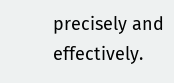precisely and effectively.